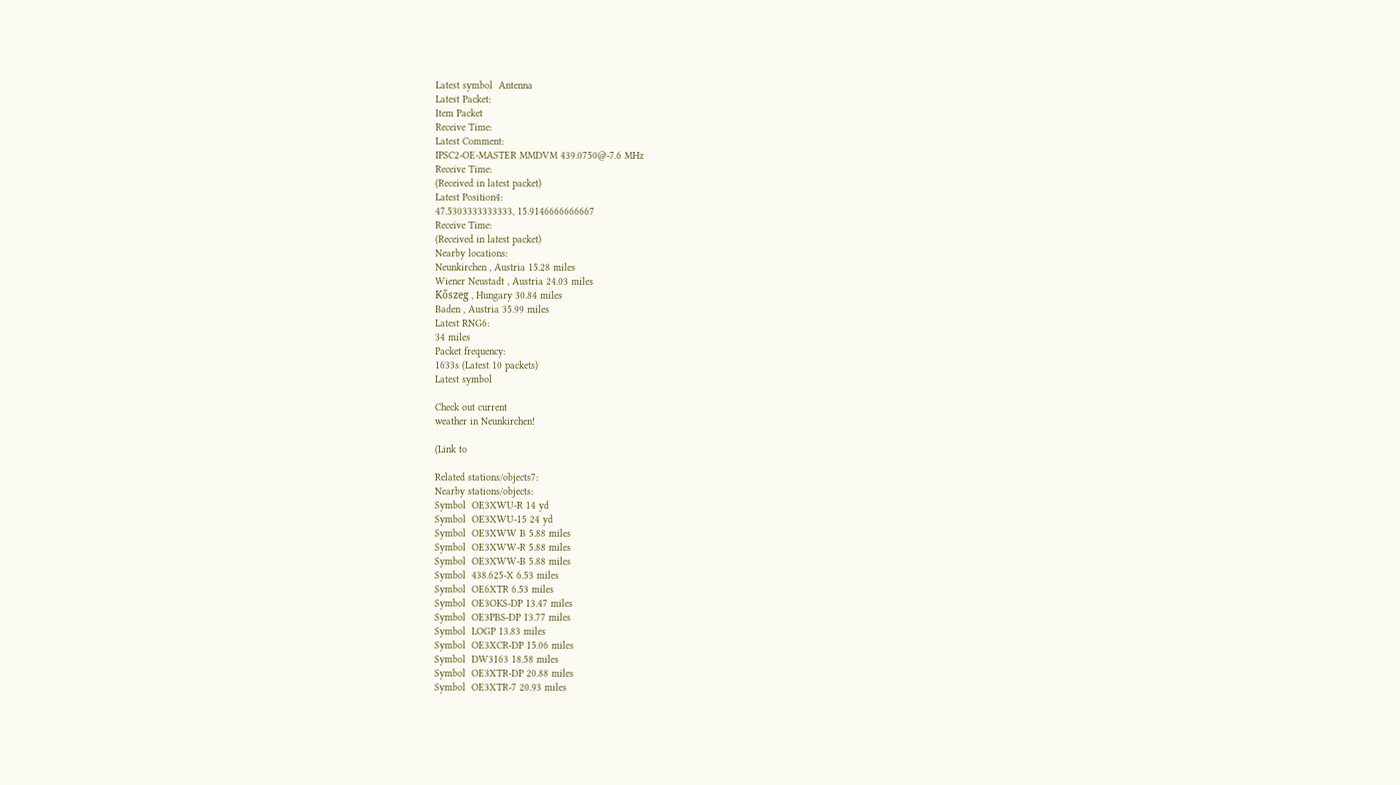Latest symbol  Antenna
Latest Packet:
Item Packet
Receive Time:
Latest Comment:
IPSC2-OE-MASTER MMDVM 439.0750@-7.6 MHz
Receive Time:
(Received in latest packet)
Latest Position4:
47.5303333333333, 15.9146666666667
Receive Time:
(Received in latest packet)
Nearby locations:
Neunkirchen , Austria 15.28 miles
Wiener Neustadt , Austria 24.03 miles
Kőszeg , Hungary 30.84 miles
Baden , Austria 35.99 miles
Latest RNG6:
34 miles
Packet frequency:
1633s (Latest 10 packets)
Latest symbol

Check out current
weather in Neunkirchen!

(Link to

Related stations/objects7:
Nearby stations/objects:
Symbol  OE3XWU-R 14 yd
Symbol  OE3XWU-15 24 yd
Symbol  OE3XWW B 5.88 miles
Symbol  OE3XWW-R 5.88 miles
Symbol  OE3XWW-B 5.88 miles
Symbol  438.625-X 6.53 miles
Symbol  OE6XTR 6.53 miles
Symbol  OE3OKS-DP 13.47 miles
Symbol  OE3PBS-DP 13.77 miles
Symbol  LOGP 13.83 miles
Symbol  OE3XCR-DP 15.06 miles
Symbol  DW3163 18.58 miles
Symbol  OE3XTR-DP 20.88 miles
Symbol  OE3XTR-7 20.93 miles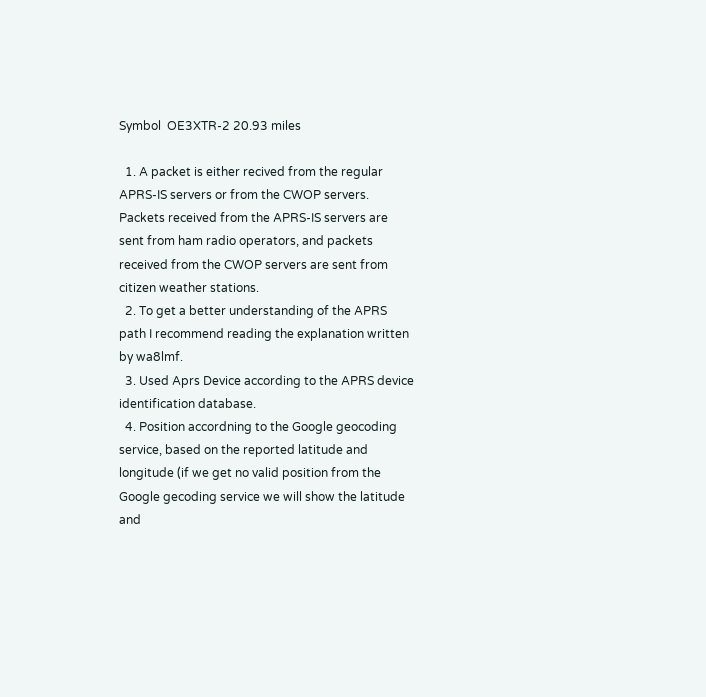Symbol  OE3XTR-2 20.93 miles

  1. A packet is either recived from the regular APRS-IS servers or from the CWOP servers. Packets received from the APRS-IS servers are sent from ham radio operators, and packets received from the CWOP servers are sent from citizen weather stations.
  2. To get a better understanding of the APRS path I recommend reading the explanation written by wa8lmf.
  3. Used Aprs Device according to the APRS device identification database.
  4. Position accordning to the Google geocoding service, based on the reported latitude and longitude (if we get no valid position from the Google gecoding service we will show the latitude and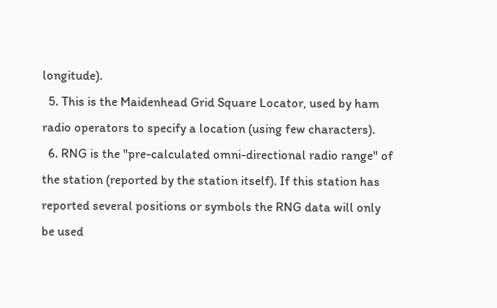longitude).
  5. This is the Maidenhead Grid Square Locator, used by ham radio operators to specify a location (using few characters).
  6. RNG is the "pre-calculated omni-directional radio range" of the station (reported by the station itself). If this station has reported several positions or symbols the RNG data will only be used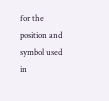for the position and symbol used in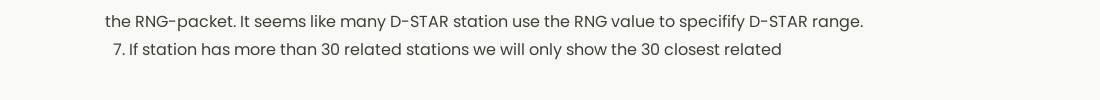the RNG-packet. It seems like many D-STAR station use the RNG value to specifify D-STAR range.
  7. If station has more than 30 related stations we will only show the 30 closest related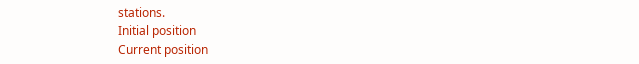stations.
Initial position
Current position